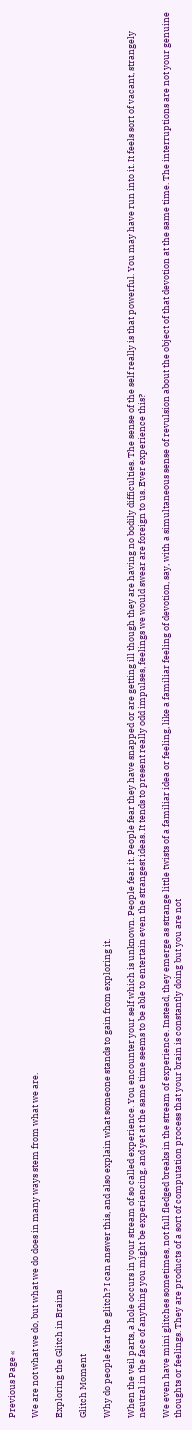Previous Page «

We are not what we do, but what we do does in many ways stem from what we are.

Exploring the Glitch in Brains

Glitch Moment

Why do people fear the glitch? I can answer this, and also explain what someone stands to gain from exploring it.

When the veil parts, a hole occurs in your stream of so called experience. You encounter your self which is unknown. People fear it. People fear they have snapped or are getting ill though they are having no bodily difficulties. The sense of the self really is that powerful. You may have run into it. It feels sort of vacant, strangely neutral in the face of anything you might be experiencing, and yet at the same time seems to be able to entertain even the strangest ideas. It tends to present really odd impulses, feelings we would swear are foreign to us. Ever experience this?

We even have mini glitches sometimes, not full fledged breaks in the stream of experience. Instead, they emerge as strange little twists of a familiar idea or feeling, like a familiar feeling of devotion, say, with a simultaneous sense of revulsion about the object of that devotion at the same time. The interruptions are not your genuine thoughts or feelings. They are products of a sort of computation process that your brain is constantly doing but you are not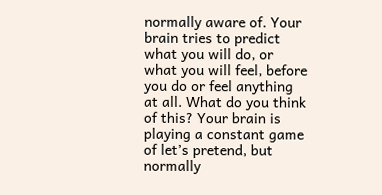normally aware of. Your brain tries to predict what you will do, or what you will feel, before you do or feel anything at all. What do you think of this? Your brain is playing a constant game of let’s pretend, but normally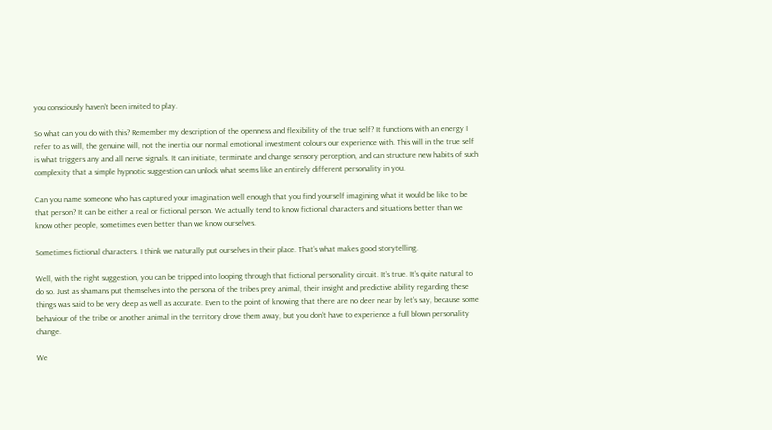you consciously haven’t been invited to play.

So what can you do with this? Remember my description of the openness and flexibility of the true self? It functions with an energy I refer to as will, the genuine will, not the inertia our normal emotional investment colours our experience with. This will in the true self is what triggers any and all nerve signals. It can initiate, terminate and change sensory perception, and can structure new habits of such complexity that a simple hypnotic suggestion can unlock what seems like an entirely different personality in you.

Can you name someone who has captured your imagination well enough that you find yourself imagining what it would be like to be that person? It can be either a real or fictional person. We actually tend to know fictional characters and situations better than we know other people, sometimes even better than we know ourselves.

Sometimes fictional characters. I think we naturally put ourselves in their place. That’s what makes good storytelling.

Well, with the right suggestion, you can be tripped into looping through that fictional personality circuit. It’s true. It’s quite natural to do so. Just as shamans put themselves into the persona of the tribes prey animal, their insight and predictive ability regarding these things was said to be very deep as well as accurate. Even to the point of knowing that there are no deer near by let’s say, because some behaviour of the tribe or another animal in the territory drove them away, but you don’t have to experience a full blown personality change.

We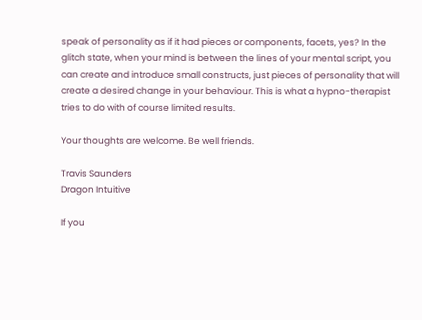speak of personality as if it had pieces or components, facets, yes? In the glitch state, when your mind is between the lines of your mental script, you can create and introduce small constructs, just pieces of personality that will create a desired change in your behaviour. This is what a hypno-therapist tries to do with of course limited results.

Your thoughts are welcome. Be well friends.

Travis Saunders
Dragon Intuitive

If you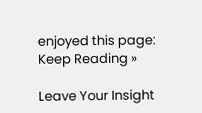enjoyed this page:
Keep Reading »

Leave Your Insight